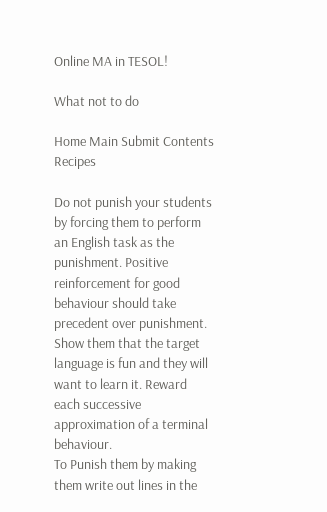Online MA in TESOL!

What not to do

Home Main Submit Contents Recipes

Do not punish your students by forcing them to perform an English task as the punishment. Positive reinforcement for good behaviour should take precedent over punishment. Show them that the target language is fun and they will want to learn it. Reward each successive approximation of a terminal behaviour.
To Punish them by making them write out lines in the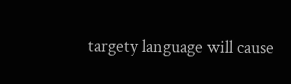targety language will cause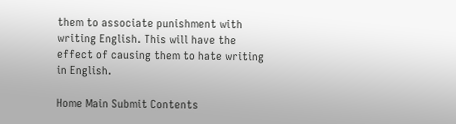them to associate punishment with writing English. This will have the effect of causing them to hate writing in English.

Home Main Submit Contents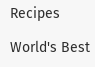Recipes

World's Best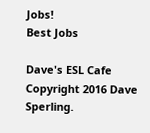Jobs!
Best Jobs

Dave's ESL Cafe Copyright 2016 Dave Sperling.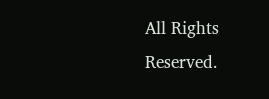All Rights Reserved.